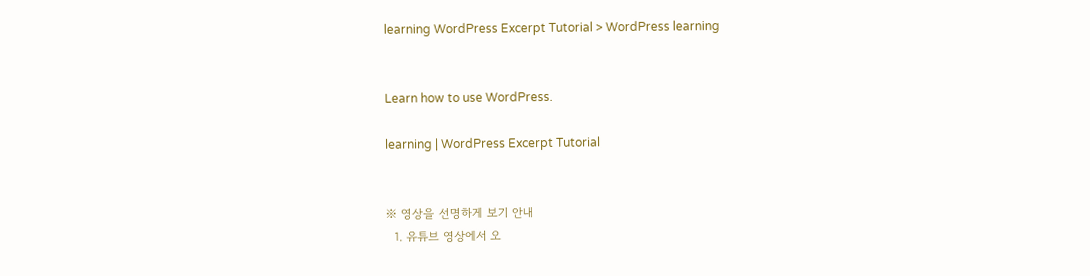learning WordPress Excerpt Tutorial > WordPress learning


Learn how to use WordPress.

learning | WordPress Excerpt Tutorial


※ 영상을 선명하게 보기 안내
  1. 유튜브 영상에서 오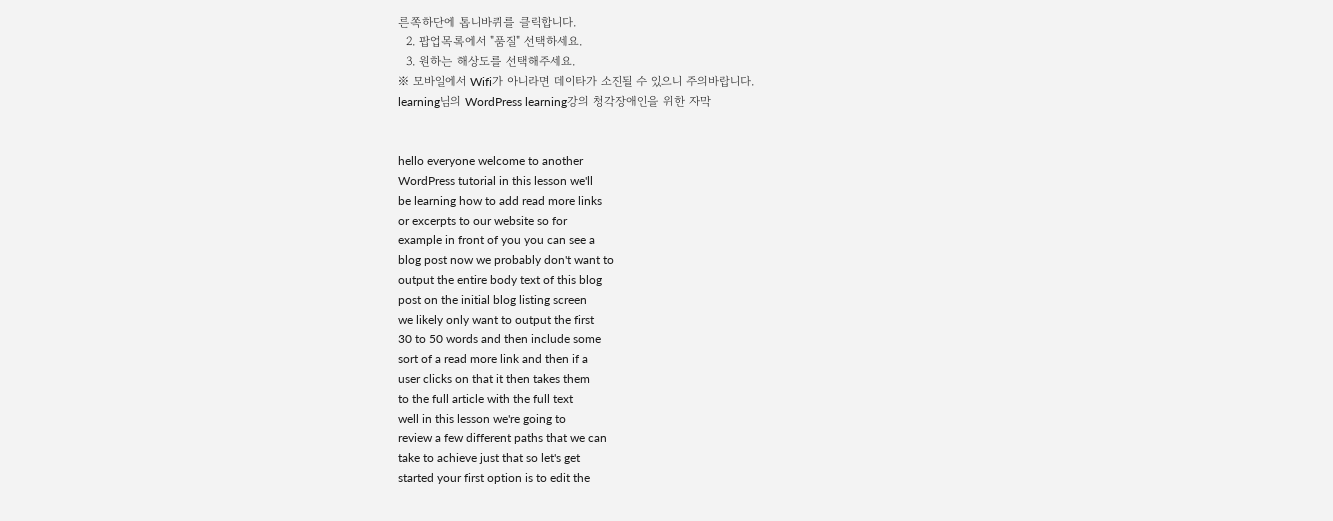른쪽하단에 톱니바퀴를 클릭합니다.
  2. 팝업목록에서 "품질" 선택하세요.
  3. 원하는 해상도를 선택해주세요.
※ 모바일에서 Wifi가 아니라면 데이타가 소진될 수 있으니 주의바랍니다.
learning님의 WordPress learning강의 청각장애인을 위한 자막


hello everyone welcome to another
WordPress tutorial in this lesson we'll
be learning how to add read more links
or excerpts to our website so for
example in front of you you can see a
blog post now we probably don't want to
output the entire body text of this blog
post on the initial blog listing screen
we likely only want to output the first
30 to 50 words and then include some
sort of a read more link and then if a
user clicks on that it then takes them
to the full article with the full text
well in this lesson we're going to
review a few different paths that we can
take to achieve just that so let's get
started your first option is to edit the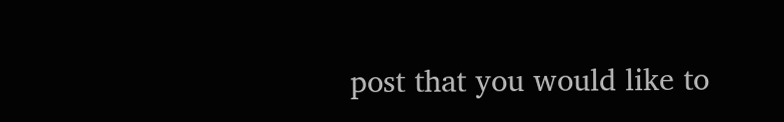post that you would like to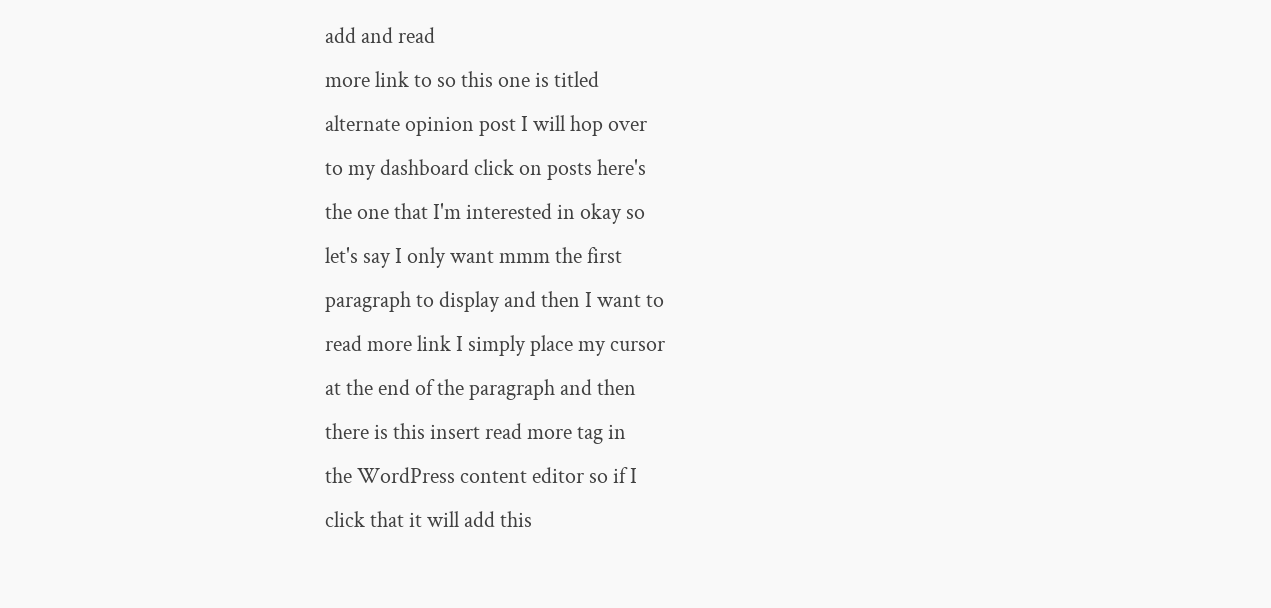add and read
more link to so this one is titled
alternate opinion post I will hop over
to my dashboard click on posts here's
the one that I'm interested in okay so
let's say I only want mmm the first
paragraph to display and then I want to
read more link I simply place my cursor
at the end of the paragraph and then
there is this insert read more tag in
the WordPress content editor so if I
click that it will add this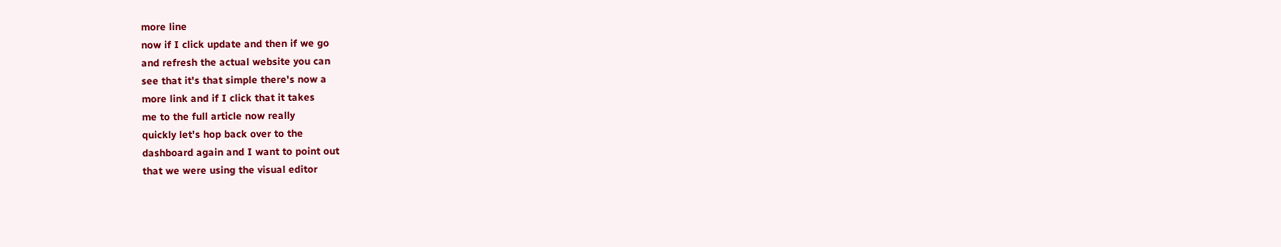more line
now if I click update and then if we go
and refresh the actual website you can
see that it's that simple there's now a
more link and if I click that it takes
me to the full article now really
quickly let's hop back over to the
dashboard again and I want to point out
that we were using the visual editor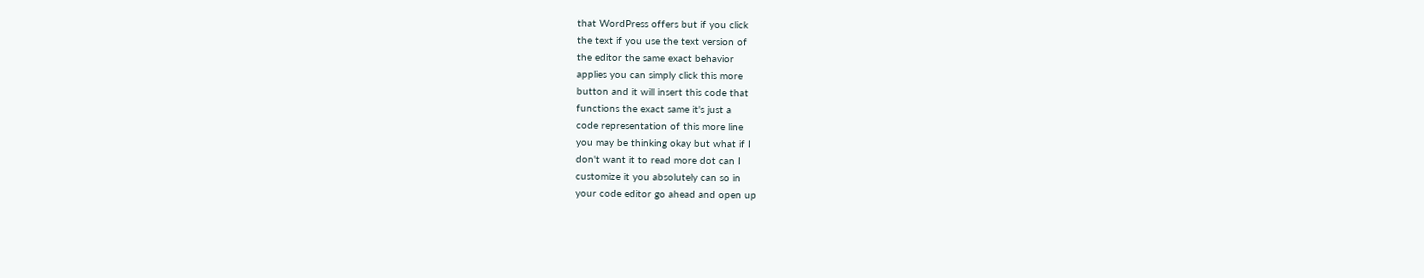that WordPress offers but if you click
the text if you use the text version of
the editor the same exact behavior
applies you can simply click this more
button and it will insert this code that
functions the exact same it's just a
code representation of this more line
you may be thinking okay but what if I
don't want it to read more dot can I
customize it you absolutely can so in
your code editor go ahead and open up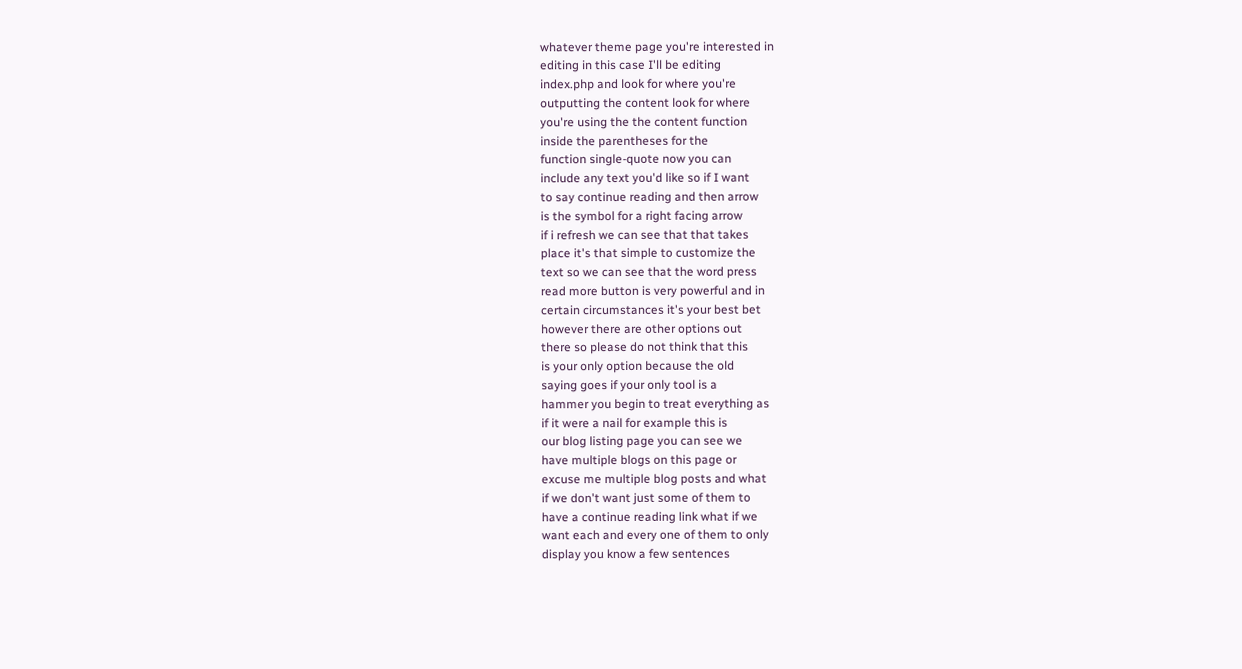whatever theme page you're interested in
editing in this case I'll be editing
index.php and look for where you're
outputting the content look for where
you're using the the content function
inside the parentheses for the
function single-quote now you can
include any text you'd like so if I want
to say continue reading and then arrow
is the symbol for a right facing arrow
if i refresh we can see that that takes
place it's that simple to customize the
text so we can see that the word press
read more button is very powerful and in
certain circumstances it's your best bet
however there are other options out
there so please do not think that this
is your only option because the old
saying goes if your only tool is a
hammer you begin to treat everything as
if it were a nail for example this is
our blog listing page you can see we
have multiple blogs on this page or
excuse me multiple blog posts and what
if we don't want just some of them to
have a continue reading link what if we
want each and every one of them to only
display you know a few sentences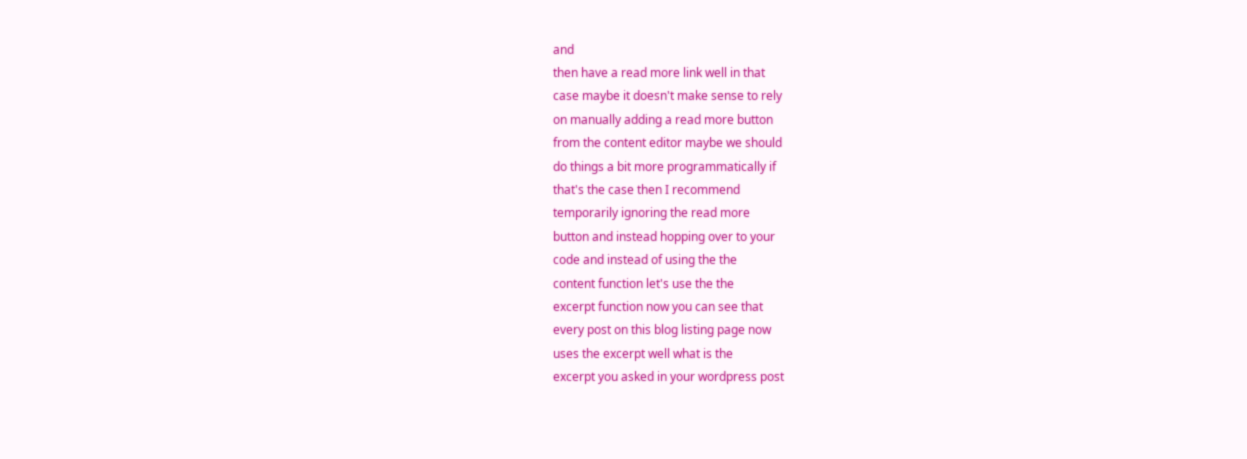and
then have a read more link well in that
case maybe it doesn't make sense to rely
on manually adding a read more button
from the content editor maybe we should
do things a bit more programmatically if
that's the case then I recommend
temporarily ignoring the read more
button and instead hopping over to your
code and instead of using the the
content function let's use the the
excerpt function now you can see that
every post on this blog listing page now
uses the excerpt well what is the
excerpt you asked in your wordpress post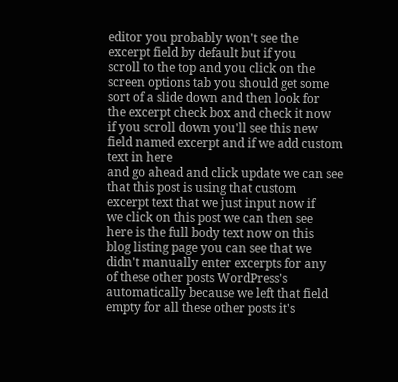editor you probably won't see the
excerpt field by default but if you
scroll to the top and you click on the
screen options tab you should get some
sort of a slide down and then look for
the excerpt check box and check it now
if you scroll down you'll see this new
field named excerpt and if we add custom
text in here
and go ahead and click update we can see
that this post is using that custom
excerpt text that we just input now if
we click on this post we can then see
here is the full body text now on this
blog listing page you can see that we
didn't manually enter excerpts for any
of these other posts WordPress's
automatically because we left that field
empty for all these other posts it's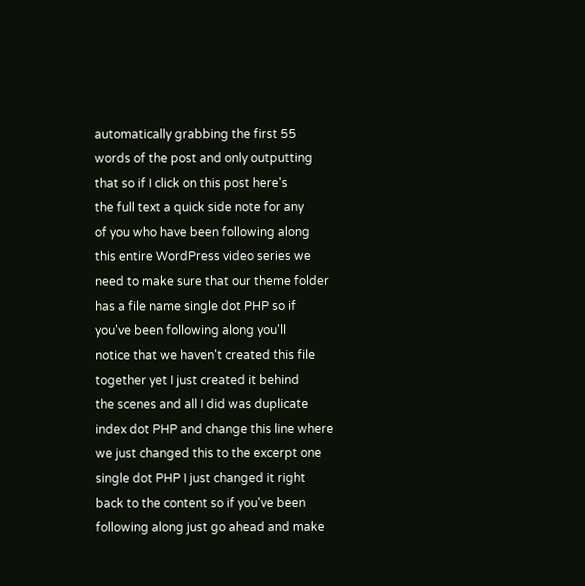automatically grabbing the first 55
words of the post and only outputting
that so if I click on this post here's
the full text a quick side note for any
of you who have been following along
this entire WordPress video series we
need to make sure that our theme folder
has a file name single dot PHP so if
you've been following along you'll
notice that we haven't created this file
together yet I just created it behind
the scenes and all I did was duplicate
index dot PHP and change this line where
we just changed this to the excerpt one
single dot PHP I just changed it right
back to the content so if you've been
following along just go ahead and make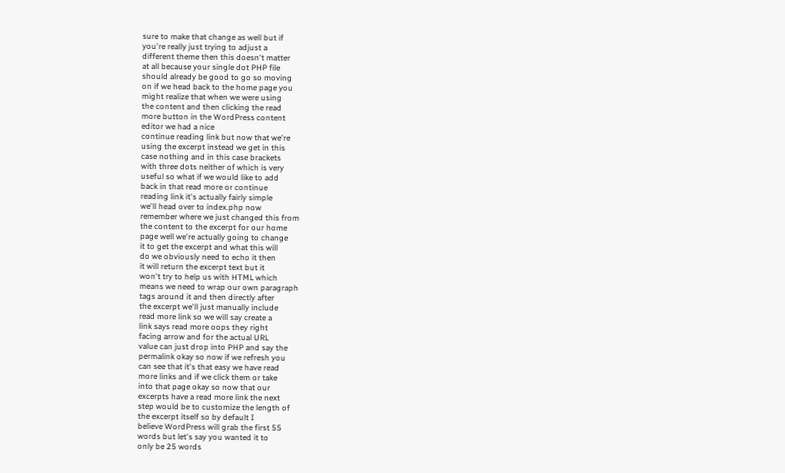sure to make that change as well but if
you're really just trying to adjust a
different theme then this doesn't matter
at all because your single dot PHP file
should already be good to go so moving
on if we head back to the home page you
might realize that when we were using
the content and then clicking the read
more button in the WordPress content
editor we had a nice
continue reading link but now that we're
using the excerpt instead we get in this
case nothing and in this case brackets
with three dots neither of which is very
useful so what if we would like to add
back in that read more or continue
reading link it's actually fairly simple
we'll head over to index.php now
remember where we just changed this from
the content to the excerpt for our home
page well we're actually going to change
it to get the excerpt and what this will
do we obviously need to echo it then
it will return the excerpt text but it
won't try to help us with HTML which
means we need to wrap our own paragraph
tags around it and then directly after
the excerpt we'll just manually include
read more link so we will say create a
link says read more oops they right
facing arrow and for the actual URL
value can just drop into PHP and say the
permalink okay so now if we refresh you
can see that it's that easy we have read
more links and if we click them or take
into that page okay so now that our
excerpts have a read more link the next
step would be to customize the length of
the excerpt itself so by default I
believe WordPress will grab the first 55
words but let's say you wanted it to
only be 25 words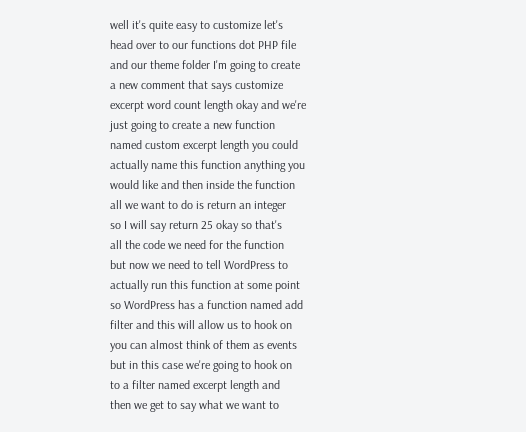well it's quite easy to customize let's
head over to our functions dot PHP file
and our theme folder I'm going to create
a new comment that says customize
excerpt word count length okay and we're
just going to create a new function
named custom excerpt length you could
actually name this function anything you
would like and then inside the function
all we want to do is return an integer
so I will say return 25 okay so that's
all the code we need for the function
but now we need to tell WordPress to
actually run this function at some point
so WordPress has a function named add
filter and this will allow us to hook on
you can almost think of them as events
but in this case we're going to hook on
to a filter named excerpt length and
then we get to say what we want to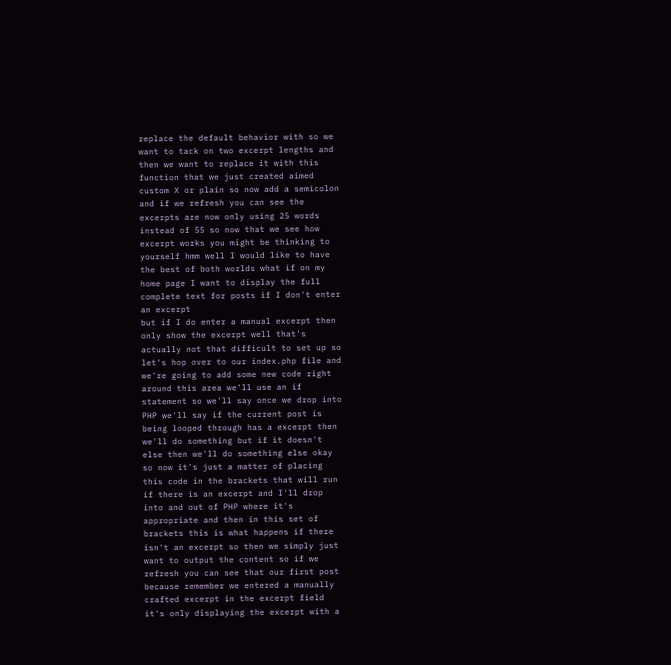replace the default behavior with so we
want to tack on two excerpt lengths and
then we want to replace it with this
function that we just created aimed
custom X or plain so now add a semicolon
and if we refresh you can see the
excerpts are now only using 25 words
instead of 55 so now that we see how
excerpt works you might be thinking to
yourself hmm well I would like to have
the best of both worlds what if on my
home page I want to display the full
complete text for posts if I don't enter
an excerpt
but if I do enter a manual excerpt then
only show the excerpt well that's
actually not that difficult to set up so
let's hop over to our index.php file and
we're going to add some new code right
around this area we'll use an if
statement so we'll say once we drop into
PHP we'll say if the current post is
being looped through has a excerpt then
we'll do something but if it doesn't
else then we'll do something else okay
so now it's just a matter of placing
this code in the brackets that will run
if there is an excerpt and I'll drop
into and out of PHP where it's
appropriate and then in this set of
brackets this is what happens if there
isn't an excerpt so then we simply just
want to output the content so if we
refresh you can see that our first post
because remember we entered a manually
crafted excerpt in the excerpt field
it's only displaying the excerpt with a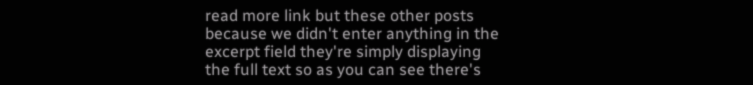read more link but these other posts
because we didn't enter anything in the
excerpt field they're simply displaying
the full text so as you can see there's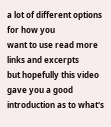a lot of different options for how you
want to use read more links and excerpts
but hopefully this video gave you a good
introduction as to what's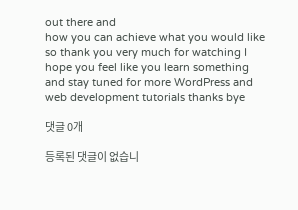out there and
how you can achieve what you would like
so thank you very much for watching I
hope you feel like you learn something
and stay tuned for more WordPress and
web development tutorials thanks bye

댓글 0개

등록된 댓글이 없습니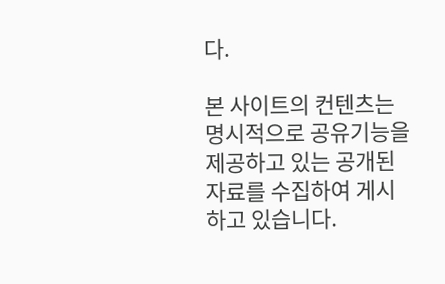다.

본 사이트의 컨텐츠는 명시적으로 공유기능을 제공하고 있는 공개된 자료를 수집하여 게시하고 있습니다.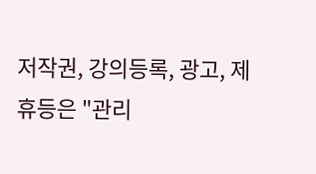저작권, 강의등록, 광고, 제휴등은 "관리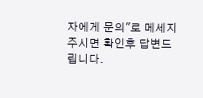자에게 문의"로 메세지 주시면 확인후 답변드립니다.